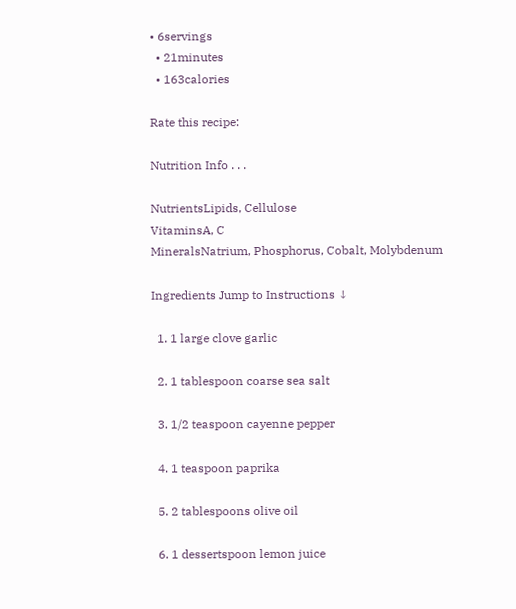• 6servings
  • 21minutes
  • 163calories

Rate this recipe:

Nutrition Info . . .

NutrientsLipids, Cellulose
VitaminsA, C
MineralsNatrium, Phosphorus, Cobalt, Molybdenum

Ingredients Jump to Instructions ↓

  1. 1 large clove garlic

  2. 1 tablespoon coarse sea salt

  3. 1/2 teaspoon cayenne pepper

  4. 1 teaspoon paprika

  5. 2 tablespoons olive oil

  6. 1 dessertspoon lemon juice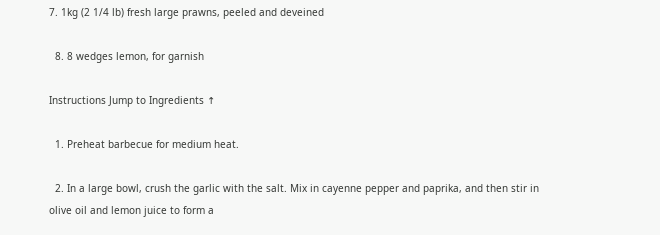7. 1kg (2 1/4 lb) fresh large prawns, peeled and deveined

  8. 8 wedges lemon, for garnish

Instructions Jump to Ingredients ↑

  1. Preheat barbecue for medium heat.

  2. In a large bowl, crush the garlic with the salt. Mix in cayenne pepper and paprika, and then stir in olive oil and lemon juice to form a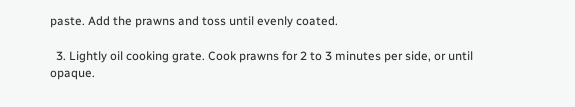paste. Add the prawns and toss until evenly coated.

  3. Lightly oil cooking grate. Cook prawns for 2 to 3 minutes per side, or until opaque.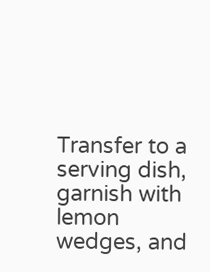Transfer to a serving dish, garnish with lemon wedges, and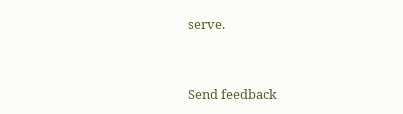serve.


Send feedback